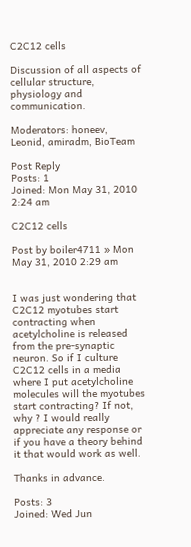C2C12 cells

Discussion of all aspects of cellular structure, physiology and communication.

Moderators: honeev, Leonid, amiradm, BioTeam

Post Reply
Posts: 1
Joined: Mon May 31, 2010 2:24 am

C2C12 cells

Post by boiler4711 » Mon May 31, 2010 2:29 am


I was just wondering that C2C12 myotubes start contracting when acetylcholine is released from the pre-synaptic neuron. So if I culture C2C12 cells in a media where I put acetylcholine molecules will the myotubes start contracting? If not, why ? I would really appreciate any response or if you have a theory behind it that would work as well.

Thanks in advance.

Posts: 3
Joined: Wed Jun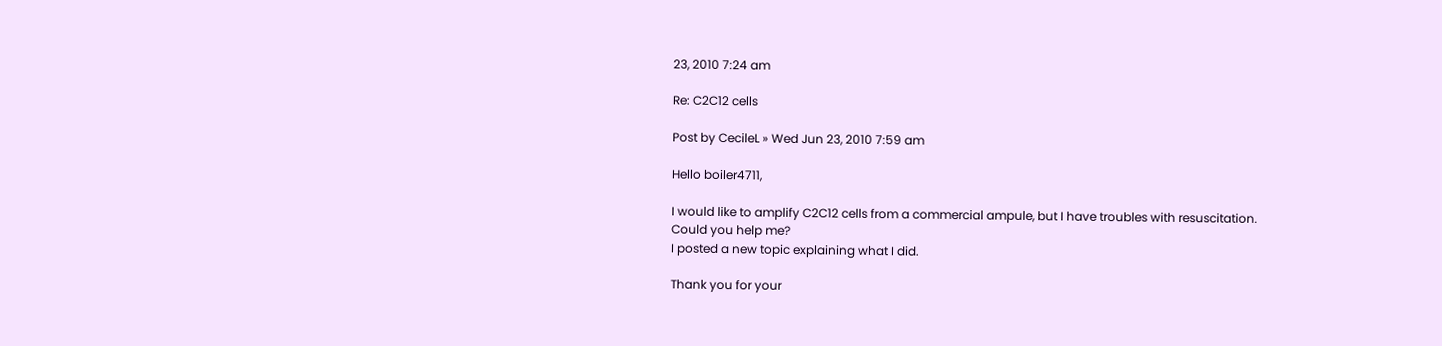23, 2010 7:24 am

Re: C2C12 cells

Post by CecileL » Wed Jun 23, 2010 7:59 am

Hello boiler4711,

I would like to amplify C2C12 cells from a commercial ampule, but I have troubles with resuscitation.
Could you help me?
I posted a new topic explaining what I did.

Thank you for your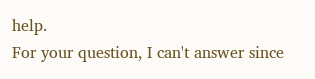help.
For your question, I can't answer since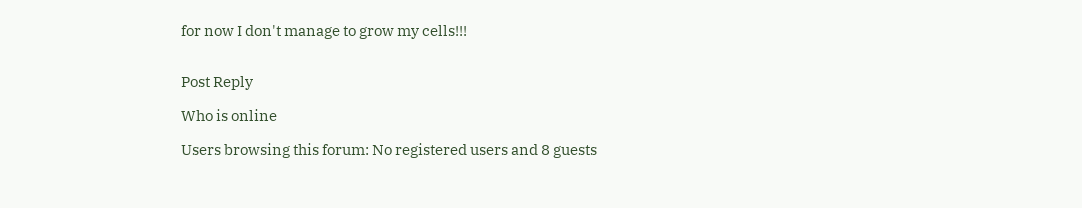for now I don't manage to grow my cells!!!


Post Reply

Who is online

Users browsing this forum: No registered users and 8 guests